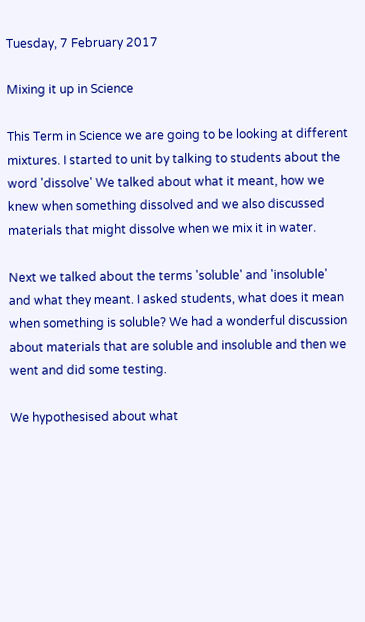Tuesday, 7 February 2017

Mixing it up in Science

This Term in Science we are going to be looking at different mixtures. I started to unit by talking to students about the word 'dissolve' We talked about what it meant, how we knew when something dissolved and we also discussed materials that might dissolve when we mix it in water.

Next we talked about the terms 'soluble' and 'insoluble' and what they meant. I asked students, what does it mean when something is soluble? We had a wonderful discussion about materials that are soluble and insoluble and then we went and did some testing.

We hypothesised about what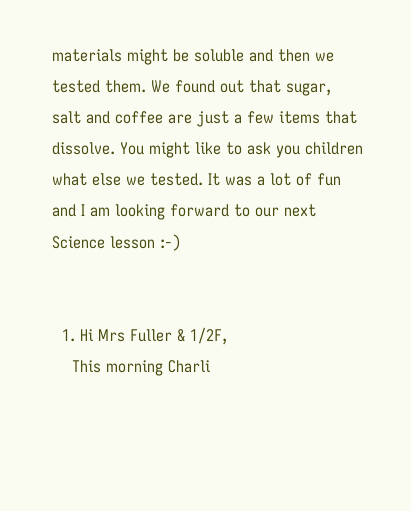materials might be soluble and then we tested them. We found out that sugar, salt and coffee are just a few items that dissolve. You might like to ask you children what else we tested. It was a lot of fun and I am looking forward to our next Science lesson :-)


  1. Hi Mrs Fuller & 1/2F,
    This morning Charli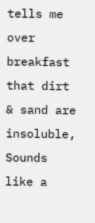tells me over breakfast that dirt & sand are insoluble, Sounds like a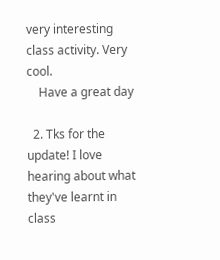very interesting class activity. Very cool.
    Have a great day

  2. Tks for the update! I love hearing about what they've learnt in class